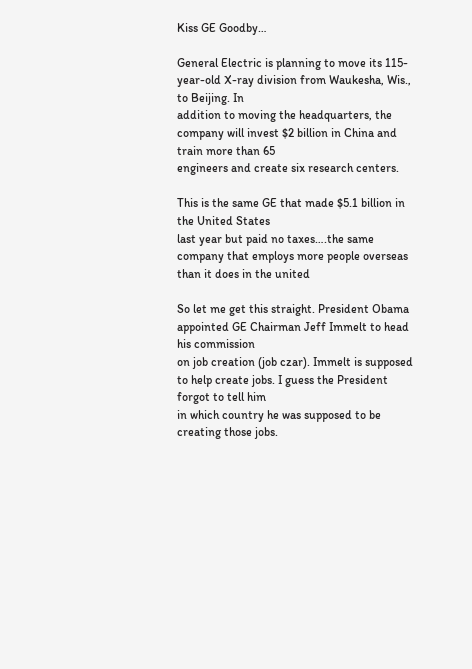Kiss GE Goodby…

General Electric is planning to move its 115-year-old X-ray division from Waukesha, Wis., to Beijing. In
addition to moving the headquarters, the company will invest $2 billion in China and train more than 65
engineers and create six research centers.

This is the same GE that made $5.1 billion in the United States
last year but paid no taxes….the same company that employs more people overseas than it does in the united

So let me get this straight. President Obama appointed GE Chairman Jeff Immelt to head his commission
on job creation (job czar). Immelt is supposed to help create jobs. I guess the President forgot to tell him
in which country he was supposed to be creating those jobs.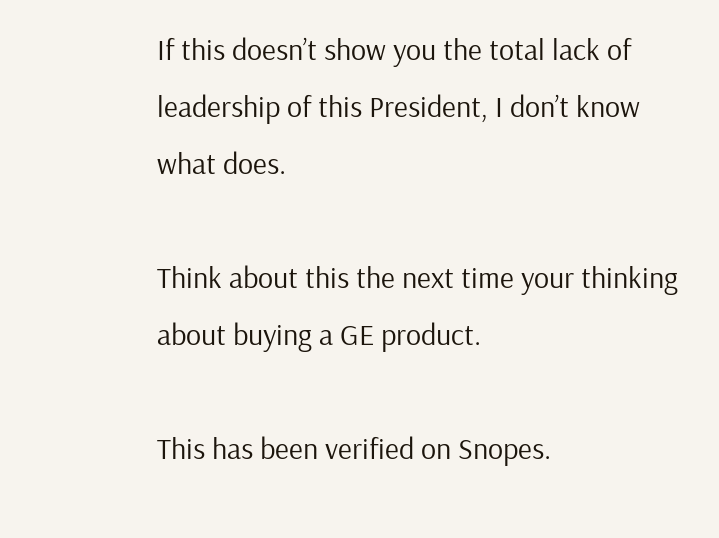If this doesn’t show you the total lack of leadership of this President, I don’t know what does.

Think about this the next time your thinking about buying a GE product.

This has been verified on Snopes.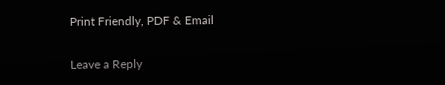Print Friendly, PDF & Email

Leave a Reply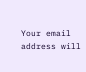Your email address will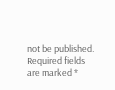not be published. Required fields are marked *